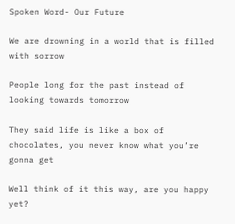Spoken Word- Our Future

We are drowning in a world that is filled with sorrow

People long for the past instead of looking towards tomorrow

They said life is like a box of chocolates, you never know what you’re gonna get

Well think of it this way, are you happy yet?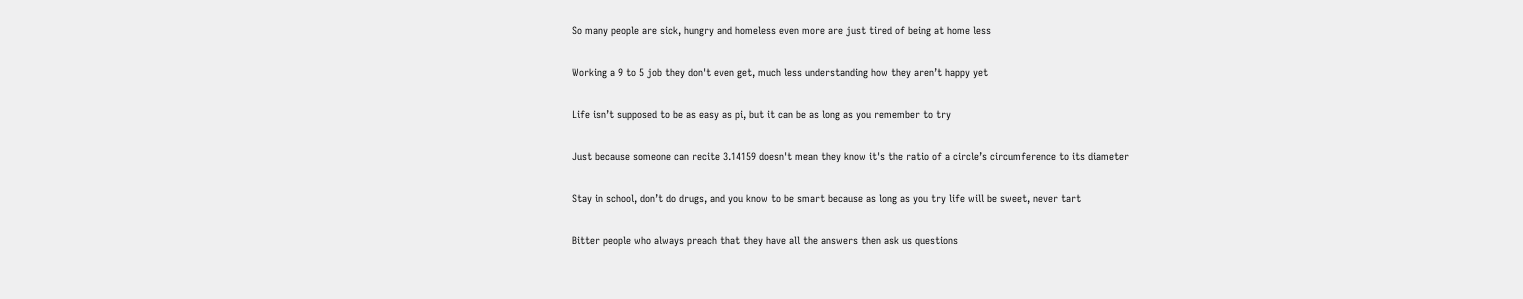So many people are sick, hungry and homeless even more are just tired of being at home less

Working a 9 to 5 job they don't even get, much less understanding how they aren’t happy yet

Life isn’t supposed to be as easy as pi, but it can be as long as you remember to try

Just because someone can recite 3.14159 doesn't mean they know it's the ratio of a circle’s circumference to its diameter

Stay in school, don’t do drugs, and you know to be smart because as long as you try life will be sweet, never tart

Bitter people who always preach that they have all the answers then ask us questions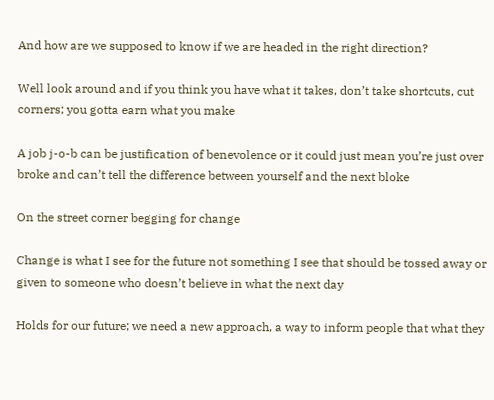And how are we supposed to know if we are headed in the right direction?

Well look around and if you think you have what it takes, don’t take shortcuts, cut corners; you gotta earn what you make

A job j-o-b can be justification of benevolence or it could just mean you’re just over broke and can’t tell the difference between yourself and the next bloke

On the street corner begging for change

Change is what I see for the future not something I see that should be tossed away or given to someone who doesn’t believe in what the next day

Holds for our future; we need a new approach, a way to inform people that what they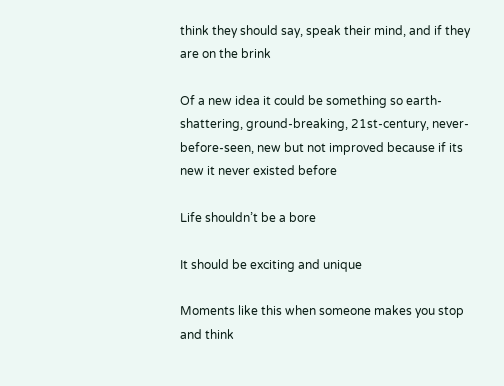think they should say, speak their mind, and if they are on the brink

Of a new idea it could be something so earth-shattering, ground-breaking, 21st-century, never-before-seen, new but not improved because if its new it never existed before

Life shouldn’t be a bore

It should be exciting and unique

Moments like this when someone makes you stop and think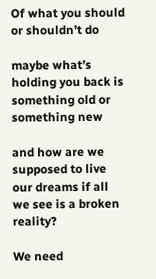Of what you should or shouldn’t do

maybe what’s holding you back is something old or something new

and how are we supposed to live our dreams if all we see is a broken reality?

We need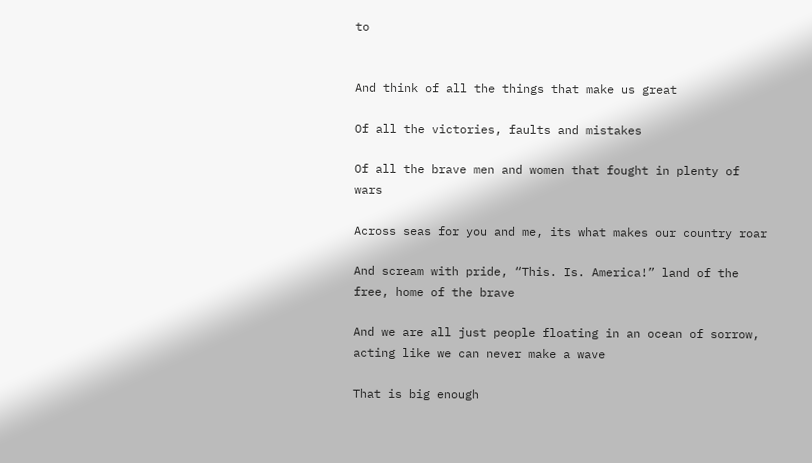to


And think of all the things that make us great

Of all the victories, faults and mistakes

Of all the brave men and women that fought in plenty of wars

Across seas for you and me, its what makes our country roar

And scream with pride, “This. Is. America!” land of the free, home of the brave

And we are all just people floating in an ocean of sorrow, acting like we can never make a wave

That is big enough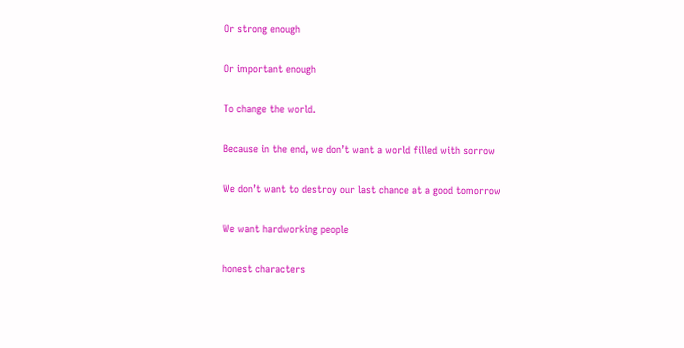Or strong enough

Or important enough

To change the world.

Because in the end, we don’t want a world filled with sorrow

We don’t want to destroy our last chance at a good tomorrow

We want hardworking people

honest characters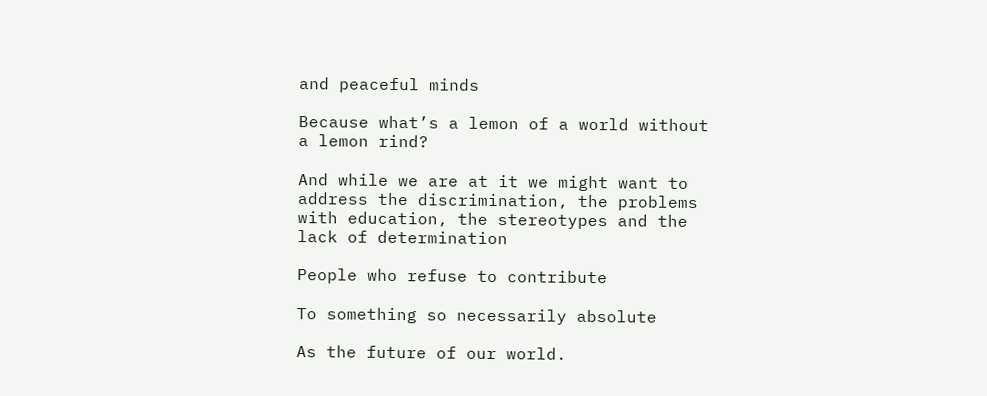and peaceful minds

Because what’s a lemon of a world without a lemon rind?

And while we are at it we might want to address the discrimination, the problems with education, the stereotypes and the lack of determination

People who refuse to contribute

To something so necessarily absolute

As the future of our world.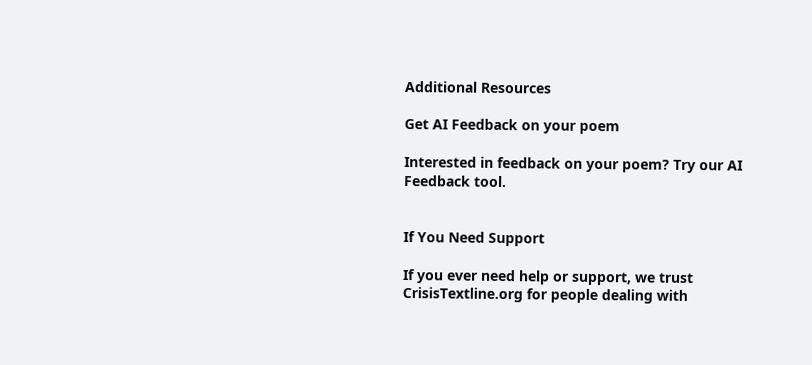Additional Resources

Get AI Feedback on your poem

Interested in feedback on your poem? Try our AI Feedback tool.


If You Need Support

If you ever need help or support, we trust CrisisTextline.org for people dealing with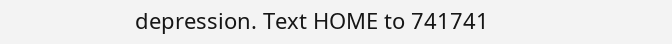depression. Text HOME to 741741